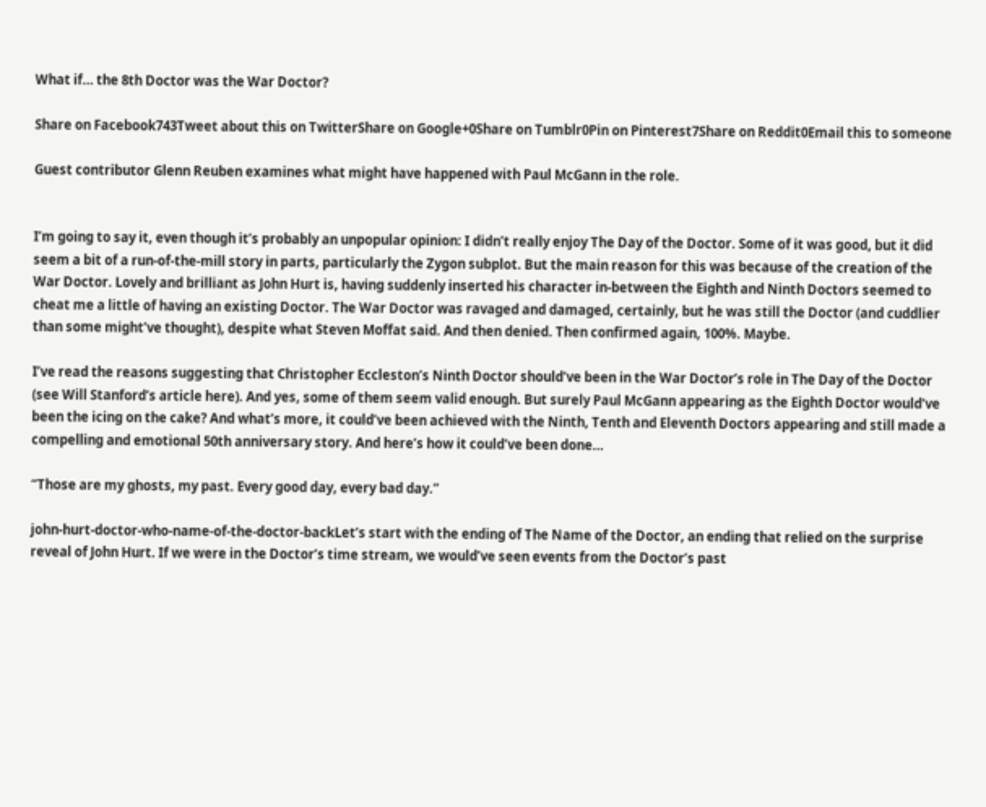What if… the 8th Doctor was the War Doctor?

Share on Facebook743Tweet about this on TwitterShare on Google+0Share on Tumblr0Pin on Pinterest7Share on Reddit0Email this to someone

Guest contributor Glenn Reuben examines what might have happened with Paul McGann in the role.


I’m going to say it, even though it’s probably an unpopular opinion: I didn’t really enjoy The Day of the Doctor. Some of it was good, but it did seem a bit of a run-of-the-mill story in parts, particularly the Zygon subplot. But the main reason for this was because of the creation of the War Doctor. Lovely and brilliant as John Hurt is, having suddenly inserted his character in-between the Eighth and Ninth Doctors seemed to cheat me a little of having an existing Doctor. The War Doctor was ravaged and damaged, certainly, but he was still the Doctor (and cuddlier than some might’ve thought), despite what Steven Moffat said. And then denied. Then confirmed again, 100%. Maybe.

I’ve read the reasons suggesting that Christopher Eccleston’s Ninth Doctor should’ve been in the War Doctor’s role in The Day of the Doctor (see Will Stanford’s article here). And yes, some of them seem valid enough. But surely Paul McGann appearing as the Eighth Doctor would’ve been the icing on the cake? And what’s more, it could’ve been achieved with the Ninth, Tenth and Eleventh Doctors appearing and still made a compelling and emotional 50th anniversary story. And here’s how it could’ve been done…

“Those are my ghosts, my past. Every good day, every bad day.”

john-hurt-doctor-who-name-of-the-doctor-backLet’s start with the ending of The Name of the Doctor, an ending that relied on the surprise reveal of John Hurt. If we were in the Doctor’s time stream, we would’ve seen events from the Doctor’s past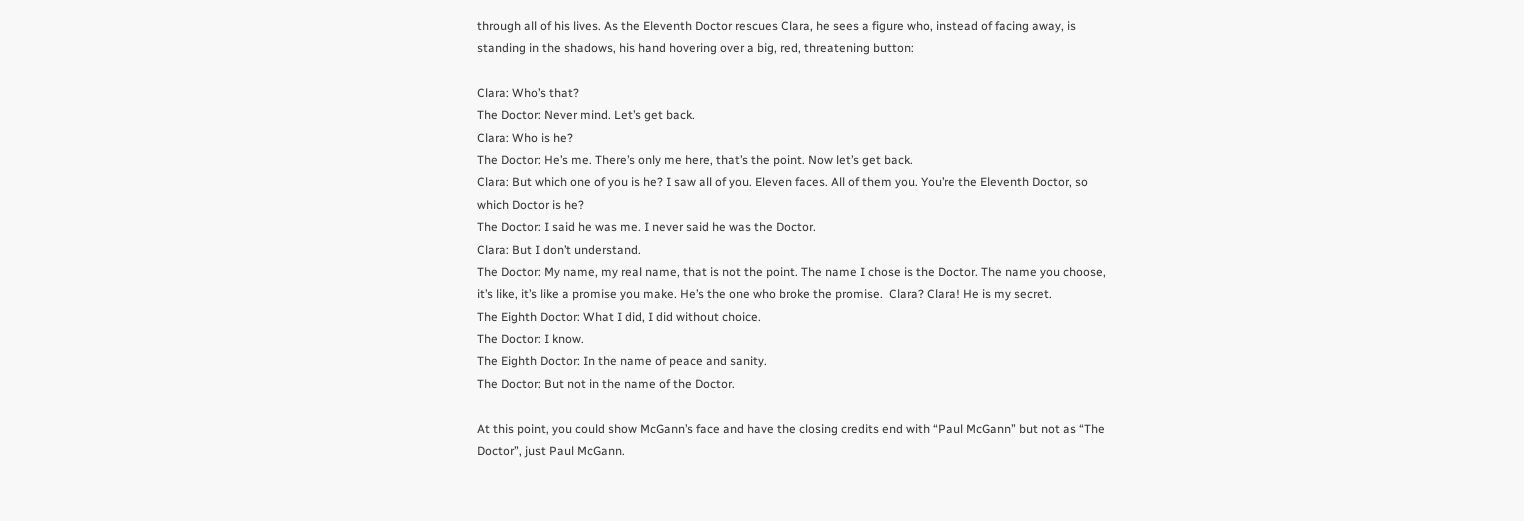through all of his lives. As the Eleventh Doctor rescues Clara, he sees a figure who, instead of facing away, is standing in the shadows, his hand hovering over a big, red, threatening button:

Clara: Who’s that?
The Doctor: Never mind. Let’s get back.
Clara: Who is he?
The Doctor: He’s me. There’s only me here, that’s the point. Now let’s get back.
Clara: But which one of you is he? I saw all of you. Eleven faces. All of them you. You’re the Eleventh Doctor, so which Doctor is he?
The Doctor: I said he was me. I never said he was the Doctor.
Clara: But I don’t understand.
The Doctor: My name, my real name, that is not the point. The name I chose is the Doctor. The name you choose, it’s like, it’s like a promise you make. He’s the one who broke the promise.  Clara? Clara! He is my secret.
The Eighth Doctor: What I did, I did without choice.
The Doctor: I know.
The Eighth Doctor: In the name of peace and sanity.
The Doctor: But not in the name of the Doctor.

At this point, you could show McGann’s face and have the closing credits end with “Paul McGann” but not as “The Doctor”, just Paul McGann.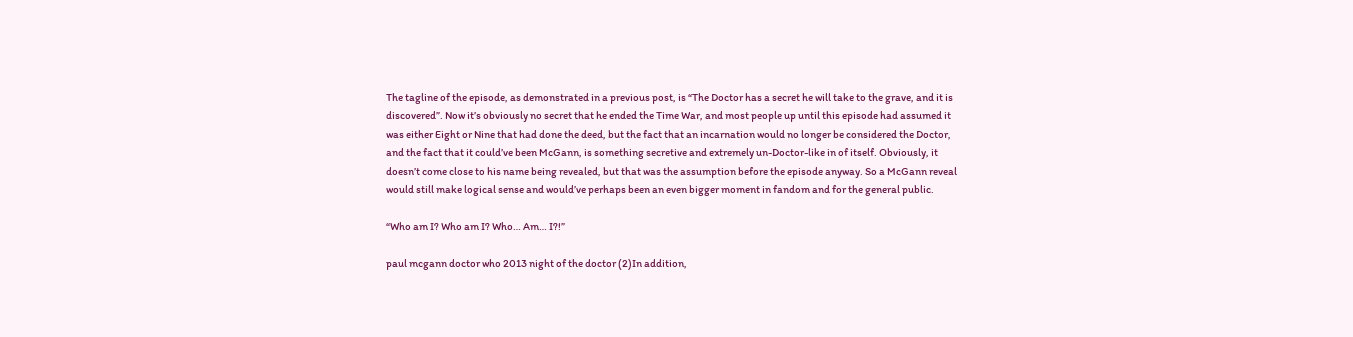The tagline of the episode, as demonstrated in a previous post, is “The Doctor has a secret he will take to the grave, and it is discovered”. Now it’s obviously no secret that he ended the Time War, and most people up until this episode had assumed it was either Eight or Nine that had done the deed, but the fact that an incarnation would no longer be considered the Doctor, and the fact that it could’ve been McGann, is something secretive and extremely un-Doctor-like in of itself. Obviously, it doesn’t come close to his name being revealed, but that was the assumption before the episode anyway. So a McGann reveal would still make logical sense and would’ve perhaps been an even bigger moment in fandom and for the general public.

“Who am I? Who am I? Who… Am… I?!”

paul mcgann doctor who 2013 night of the doctor (2)In addition,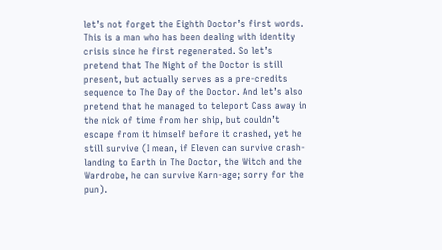let’s not forget the Eighth Doctor’s first words. This is a man who has been dealing with identity crisis since he first regenerated. So let’s pretend that The Night of the Doctor is still present, but actually serves as a pre-credits sequence to The Day of the Doctor. And let’s also pretend that he managed to teleport Cass away in the nick of time from her ship, but couldn’t escape from it himself before it crashed, yet he still survive (I mean, if Eleven can survive crash-landing to Earth in The Doctor, the Witch and the Wardrobe, he can survive Karn-age; sorry for the pun).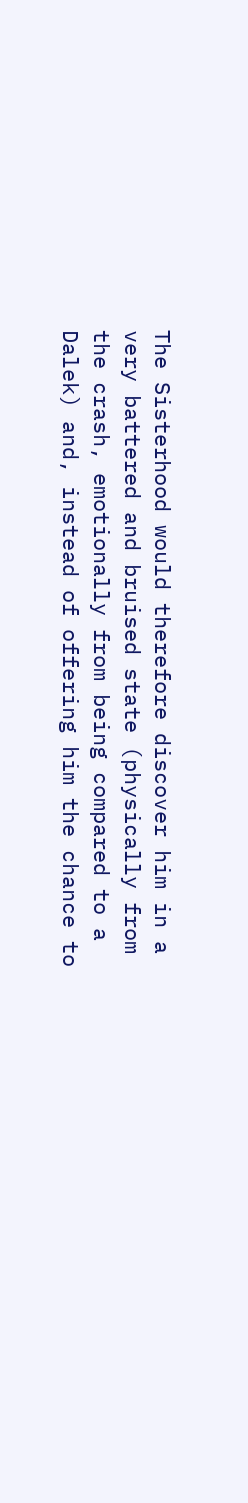The Sisterhood would therefore discover him in a very battered and bruised state (physically from the crash, emotionally from being compared to a Dalek) and, instead of offering him the chance to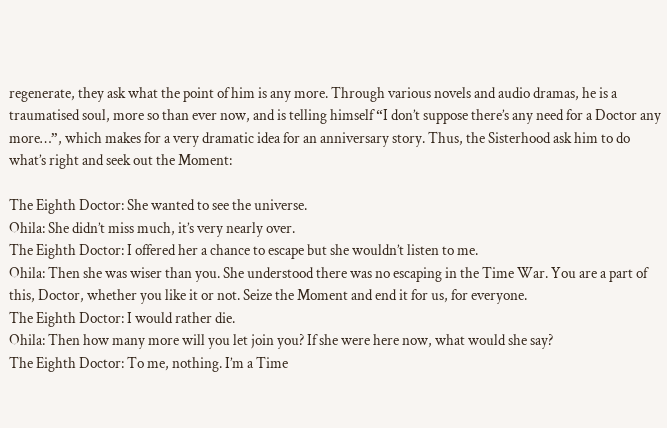regenerate, they ask what the point of him is any more. Through various novels and audio dramas, he is a traumatised soul, more so than ever now, and is telling himself “I don’t suppose there’s any need for a Doctor any more…”, which makes for a very dramatic idea for an anniversary story. Thus, the Sisterhood ask him to do what’s right and seek out the Moment:

The Eighth Doctor: She wanted to see the universe.
Ohila: She didn’t miss much, it’s very nearly over.
The Eighth Doctor: I offered her a chance to escape but she wouldn’t listen to me.
Ohila: Then she was wiser than you. She understood there was no escaping in the Time War. You are a part of this, Doctor, whether you like it or not. Seize the Moment and end it for us, for everyone.
The Eighth Doctor: I would rather die.
Ohila: Then how many more will you let join you? If she were here now, what would she say?
The Eighth Doctor: To me, nothing. I’m a Time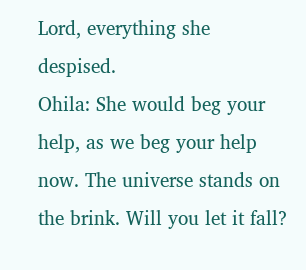Lord, everything she despised.
Ohila: She would beg your help, as we beg your help now. The universe stands on the brink. Will you let it fall?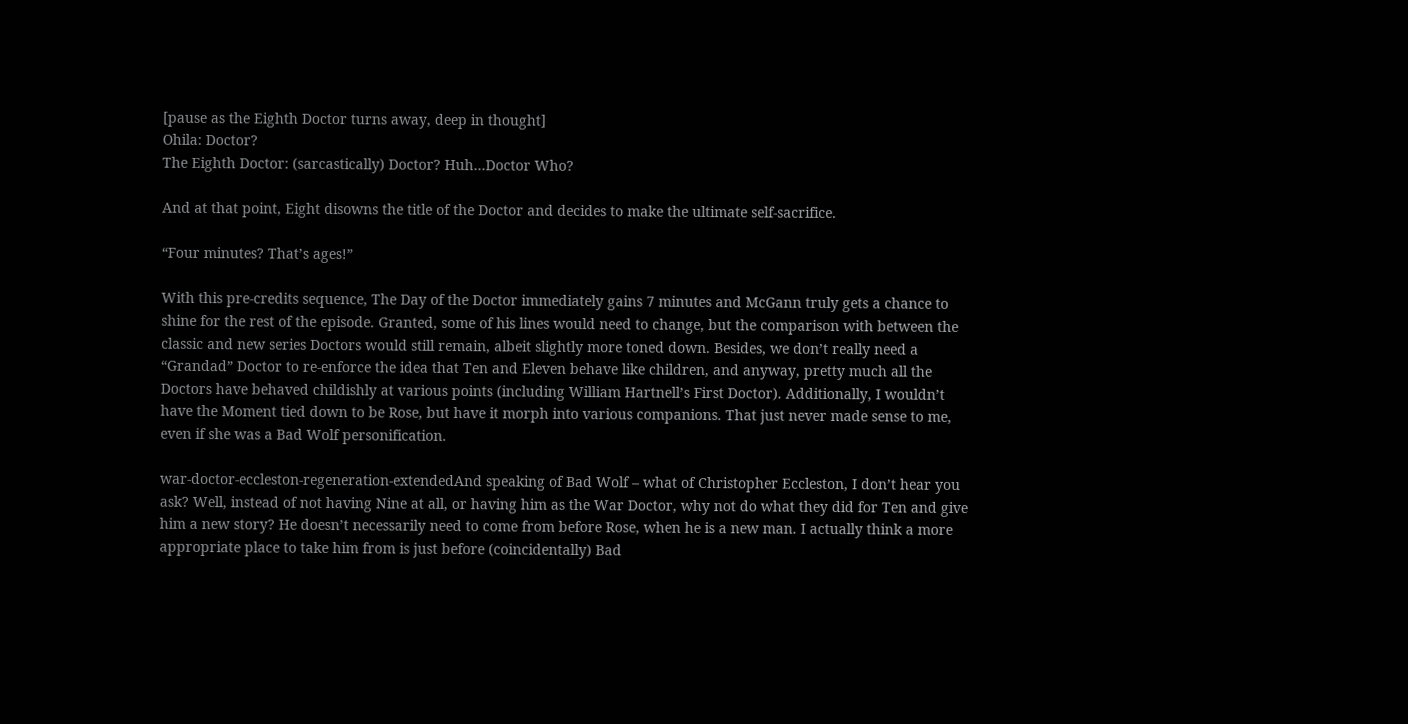[pause as the Eighth Doctor turns away, deep in thought]
Ohila: Doctor?
The Eighth Doctor: (sarcastically) Doctor? Huh…Doctor Who?

And at that point, Eight disowns the title of the Doctor and decides to make the ultimate self-sacrifice.

“Four minutes? That’s ages!”

With this pre-credits sequence, The Day of the Doctor immediately gains 7 minutes and McGann truly gets a chance to shine for the rest of the episode. Granted, some of his lines would need to change, but the comparison with between the classic and new series Doctors would still remain, albeit slightly more toned down. Besides, we don’t really need a “Grandad” Doctor to re-enforce the idea that Ten and Eleven behave like children, and anyway, pretty much all the Doctors have behaved childishly at various points (including William Hartnell’s First Doctor). Additionally, I wouldn’t have the Moment tied down to be Rose, but have it morph into various companions. That just never made sense to me, even if she was a Bad Wolf personification.

war-doctor-eccleston-regeneration-extendedAnd speaking of Bad Wolf – what of Christopher Eccleston, I don’t hear you ask? Well, instead of not having Nine at all, or having him as the War Doctor, why not do what they did for Ten and give him a new story? He doesn’t necessarily need to come from before Rose, when he is a new man. I actually think a more appropriate place to take him from is just before (coincidentally) Bad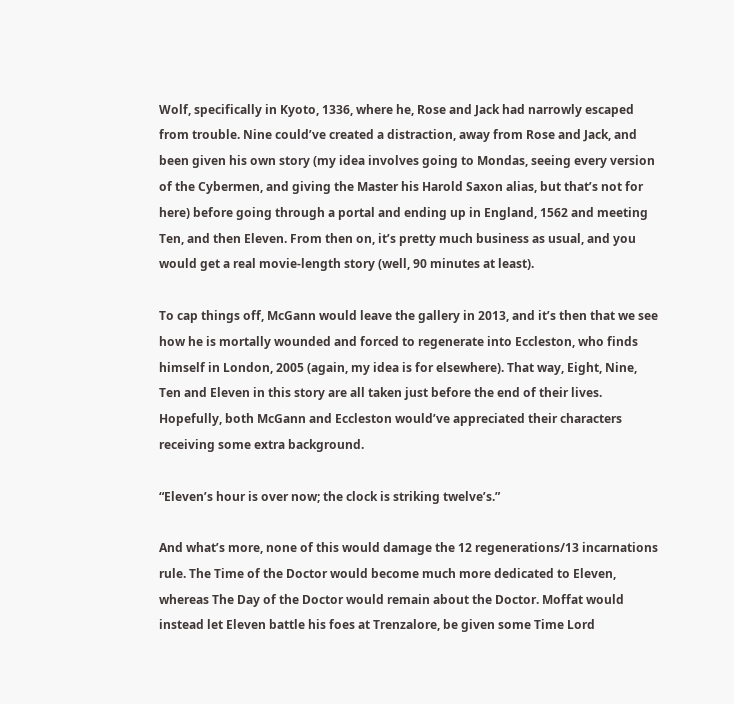Wolf, specifically in Kyoto, 1336, where he, Rose and Jack had narrowly escaped from trouble. Nine could’ve created a distraction, away from Rose and Jack, and been given his own story (my idea involves going to Mondas, seeing every version of the Cybermen, and giving the Master his Harold Saxon alias, but that’s not for here) before going through a portal and ending up in England, 1562 and meeting Ten, and then Eleven. From then on, it’s pretty much business as usual, and you would get a real movie-length story (well, 90 minutes at least).

To cap things off, McGann would leave the gallery in 2013, and it’s then that we see how he is mortally wounded and forced to regenerate into Eccleston, who finds himself in London, 2005 (again, my idea is for elsewhere). That way, Eight, Nine, Ten and Eleven in this story are all taken just before the end of their lives. Hopefully, both McGann and Eccleston would’ve appreciated their characters receiving some extra background.

“Eleven’s hour is over now; the clock is striking twelve’s.”

And what’s more, none of this would damage the 12 regenerations/13 incarnations rule. The Time of the Doctor would become much more dedicated to Eleven, whereas The Day of the Doctor would remain about the Doctor. Moffat would instead let Eleven battle his foes at Trenzalore, be given some Time Lord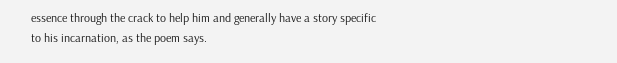essence through the crack to help him and generally have a story specific to his incarnation, as the poem says.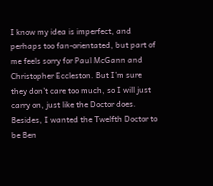I know my idea is imperfect, and perhaps too fan-orientated, but part of me feels sorry for Paul McGann and Christopher Eccleston. But I’m sure they don’t care too much, so I will just carry on, just like the Doctor does. Besides, I wanted the Twelfth Doctor to be Ben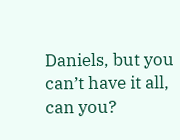Daniels, but you can’t have it all, can you?